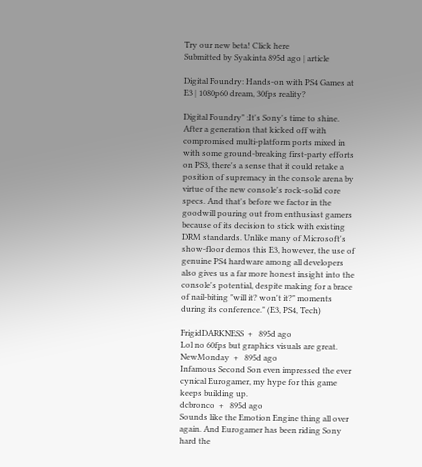Try our new beta! Click here
Submitted by Syakinta 895d ago | article

Digital Foundry: Hands-on with PS4 Games at E3 | 1080p60 dream, 30fps reality?

Digital Foundry" :It's Sony's time to shine. After a generation that kicked off with compromised multi-platform ports mixed in with some ground-breaking first-party efforts on PS3, there's a sense that it could retake a position of supremacy in the console arena by virtue of the new console's rock-solid core specs. And that's before we factor in the goodwill pouring out from enthusiast gamers because of its decision to stick with existing DRM standards. Unlike many of Microsoft's show-floor demos this E3, however, the use of genuine PS4 hardware among all developers also gives us a far more honest insight into the console's potential, despite making for a brace of nail-biting "will it? won't it?" moments during its conference." (E3, PS4, Tech)

FrigidDARKNESS  +   895d ago
Lol no 60fps but graphics visuals are great.
NewMonday  +   895d ago
Infamous Second Son even impressed the ever cynical Eurogamer, my hype for this game keeps building up.
dcbronco  +   895d ago
Sounds like the Emotion Engine thing all over again. And Eurogamer has been riding Sony hard the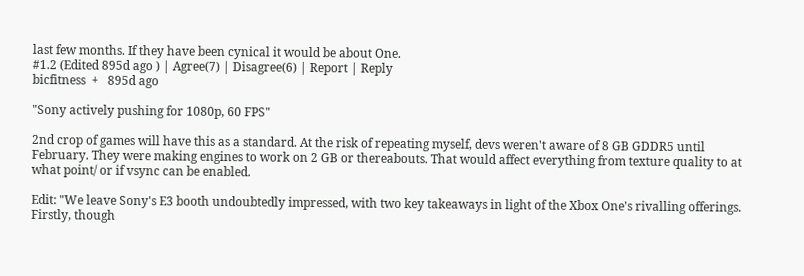last few months. If they have been cynical it would be about One.
#1.2 (Edited 895d ago ) | Agree(7) | Disagree(6) | Report | Reply
bicfitness  +   895d ago

"Sony actively pushing for 1080p, 60 FPS"

2nd crop of games will have this as a standard. At the risk of repeating myself, devs weren't aware of 8 GB GDDR5 until February. They were making engines to work on 2 GB or thereabouts. That would affect everything from texture quality to at what point/ or if vsync can be enabled.

Edit: "We leave Sony's E3 booth undoubtedly impressed, with two key takeaways in light of the Xbox One's rivalling offerings. Firstly, though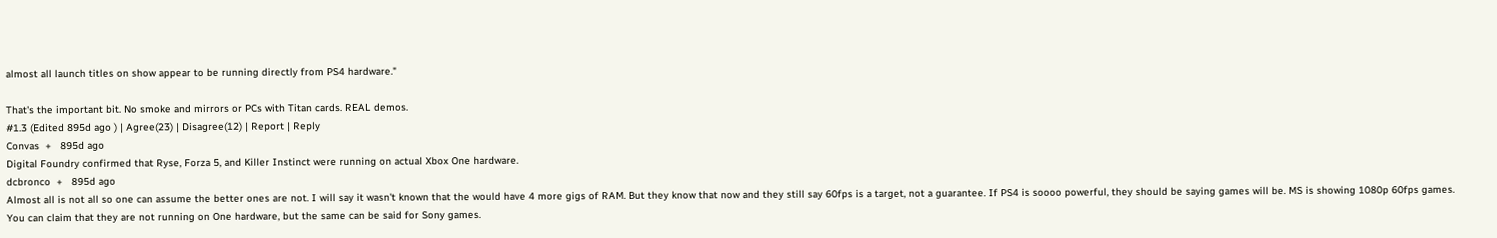almost all launch titles on show appear to be running directly from PS4 hardware."

That's the important bit. No smoke and mirrors or PCs with Titan cards. REAL demos.
#1.3 (Edited 895d ago ) | Agree(23) | Disagree(12) | Report | Reply
Convas  +   895d ago
Digital Foundry confirmed that Ryse, Forza 5, and Killer Instinct were running on actual Xbox One hardware.
dcbronco  +   895d ago
Almost all is not all so one can assume the better ones are not. I will say it wasn't known that the would have 4 more gigs of RAM. But they know that now and they still say 60fps is a target, not a guarantee. If PS4 is soooo powerful, they should be saying games will be. MS is showing 1080p 60fps games. You can claim that they are not running on One hardware, but the same can be said for Sony games.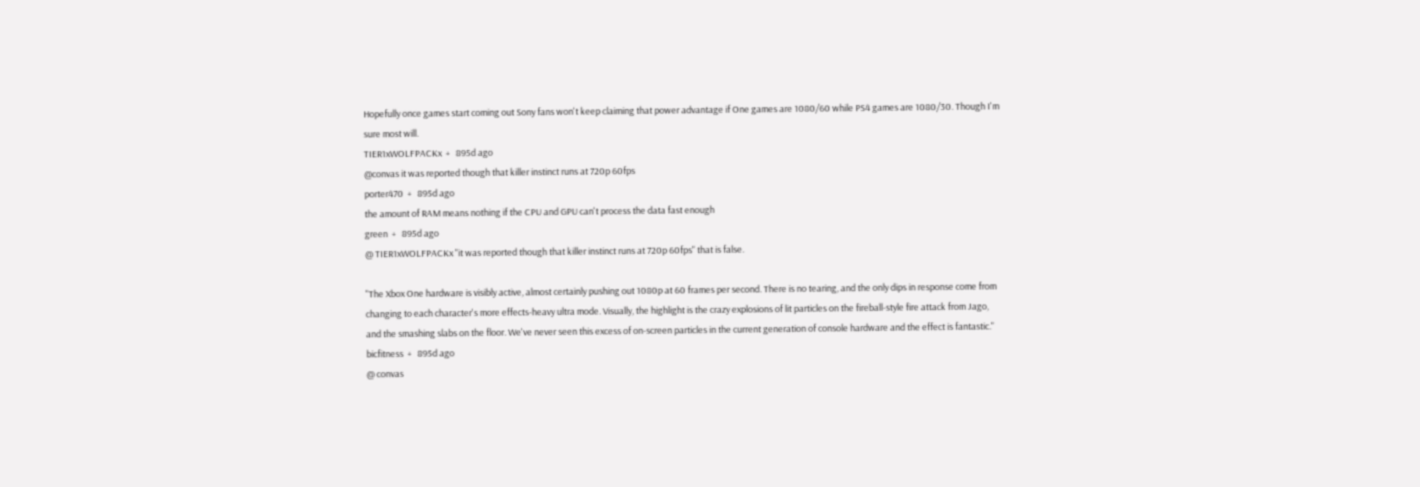Hopefully once games start coming out Sony fans won't keep claiming that power advantage if One games are 1080/60 while PS4 games are 1080/30. Though I'm sure most will.
TIER1xWOLFPACKx  +   895d ago
@convas it was reported though that killer instinct runs at 720p 60fps
porter470  +   895d ago
the amount of RAM means nothing if the CPU and GPU can't process the data fast enough
green  +   895d ago
@ TIER1xWOLFPACKx "it was reported though that killer instinct runs at 720p 60fps" that is false.

"The Xbox One hardware is visibly active, almost certainly pushing out 1080p at 60 frames per second. There is no tearing, and the only dips in response come from changing to each character's more effects-heavy ultra mode. Visually, the highlight is the crazy explosions of lit particles on the fireball-style fire attack from Jago, and the smashing slabs on the floor. We've never seen this excess of on-screen particles in the current generation of console hardware and the effect is fantastic."
bicfitness  +   895d ago
@ convas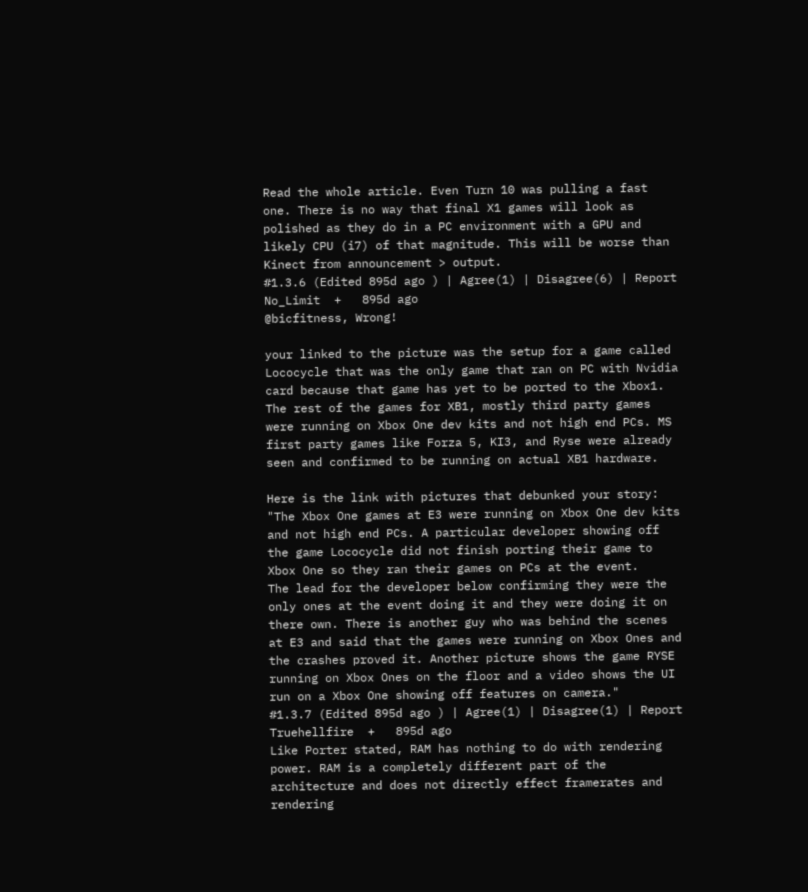Read the whole article. Even Turn 10 was pulling a fast one. There is no way that final X1 games will look as polished as they do in a PC environment with a GPU and likely CPU (i7) of that magnitude. This will be worse than Kinect from announcement > output.
#1.3.6 (Edited 895d ago ) | Agree(1) | Disagree(6) | Report
No_Limit  +   895d ago
@bicfitness, Wrong!

your linked to the picture was the setup for a game called Lococycle that was the only game that ran on PC with Nvidia card because that game has yet to be ported to the Xbox1. The rest of the games for XB1, mostly third party games were running on Xbox One dev kits and not high end PCs. MS first party games like Forza 5, KI3, and Ryse were already seen and confirmed to be running on actual XB1 hardware.

Here is the link with pictures that debunked your story:
"The Xbox One games at E3 were running on Xbox One dev kits and not high end PCs. A particular developer showing off the game Lococycle did not finish porting their game to Xbox One so they ran their games on PCs at the event.
The lead for the developer below confirming they were the only ones at the event doing it and they were doing it on there own. There is another guy who was behind the scenes at E3 and said that the games were running on Xbox Ones and the crashes proved it. Another picture shows the game RYSE running on Xbox Ones on the floor and a video shows the UI run on a Xbox One showing off features on camera."
#1.3.7 (Edited 895d ago ) | Agree(1) | Disagree(1) | Report
Truehellfire  +   895d ago
Like Porter stated, RAM has nothing to do with rendering power. RAM is a completely different part of the architecture and does not directly effect framerates and rendering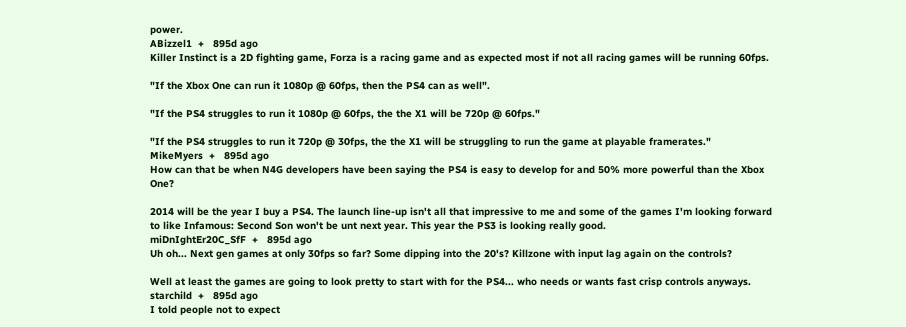power.
ABizzel1  +   895d ago
Killer Instinct is a 2D fighting game, Forza is a racing game and as expected most if not all racing games will be running 60fps.

"If the Xbox One can run it 1080p @ 60fps, then the PS4 can as well".

"If the PS4 struggles to run it 1080p @ 60fps, the the X1 will be 720p @ 60fps."

"If the PS4 struggles to run it 720p @ 30fps, the the X1 will be struggling to run the game at playable framerates."
MikeMyers  +   895d ago
How can that be when N4G developers have been saying the PS4 is easy to develop for and 50% more powerful than the Xbox One?

2014 will be the year I buy a PS4. The launch line-up isn't all that impressive to me and some of the games I'm looking forward to like Infamous: Second Son won't be unt next year. This year the PS3 is looking really good.
miDnIghtEr20C_SfF  +   895d ago
Uh oh... Next gen games at only 30fps so far? Some dipping into the 20's? Killzone with input lag again on the controls?

Well at least the games are going to look pretty to start with for the PS4... who needs or wants fast crisp controls anyways.
starchild  +   895d ago
I told people not to expect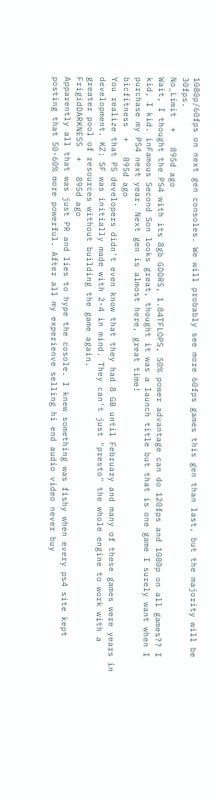1080p/60fps on next gen consoles. We will probably see more 60fps games this gen than last, but the majority will be 30fps.
No_Limit  +   895d ago
Wait, I thought the PS4 with its 8gb GDDR5, 1.84TFLOPS, 50% power advantage can do 120fps and 1080p on all games?? I kid, I kid. inFamous Second Son looks great, thought it was a launch title but that is one game I surely want when I purchase my PS4 next year. Next gen is almost here, great time!
bicfitness  +   895d ago
You realize that PS developers didn't even know that they had 8 GB until February and many of these games were years in development. KZ: SF was initially made with 2-4 in mind. They can't just "presto" the whole engine to work with a greater pool of resources without building the game again.
FrigidDARKNESS  +   895d ago
Apparently all that was just PR and lies to hype the cosole. I knew something was fishy when every ps4 site kept posting that 50-60% more powerful. After all my experienve selling hi end audio video never buy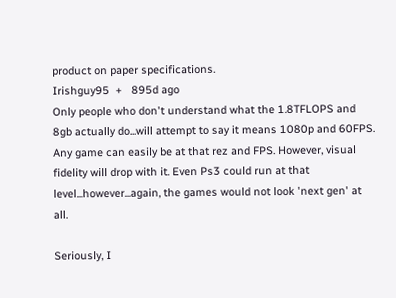product on paper specifications.
Irishguy95  +   895d ago
Only people who don't understand what the 1.8TFLOPS and 8gb actually do...will attempt to say it means 1080p and 60FPS. Any game can easily be at that rez and FPS. However, visual fidelity will drop with it. Even Ps3 could run at that level...however...again, the games would not look 'next gen' at all.

Seriously, I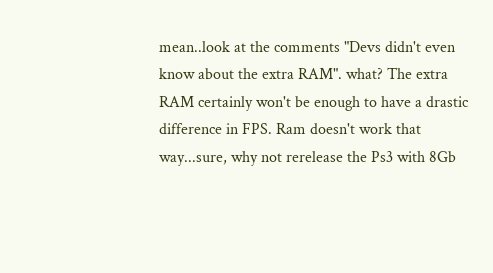mean..look at the comments "Devs didn't even know about the extra RAM". what? The extra RAM certainly won't be enough to have a drastic difference in FPS. Ram doesn't work that way...sure, why not rerelease the Ps3 with 8Gb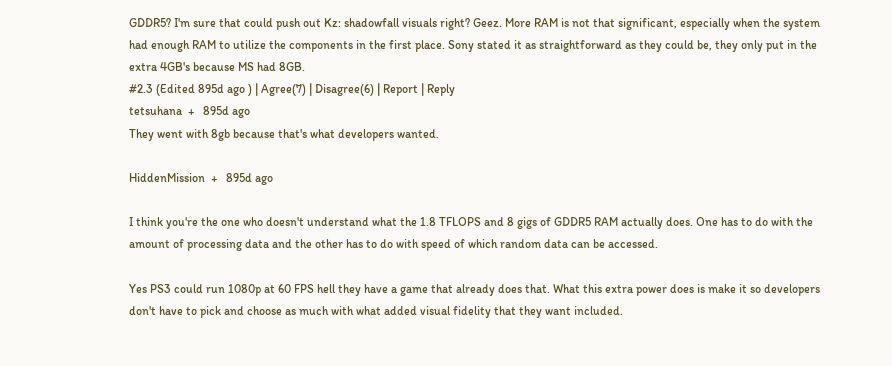GDDR5? I'm sure that could push out Kz: shadowfall visuals right? Geez. More RAM is not that significant, especially when the system had enough RAM to utilize the components in the first place. Sony stated it as straightforward as they could be, they only put in the extra 4GB's because MS had 8GB.
#2.3 (Edited 895d ago ) | Agree(7) | Disagree(6) | Report | Reply
tetsuhana  +   895d ago
They went with 8gb because that's what developers wanted.

HiddenMission  +   895d ago

I think you're the one who doesn't understand what the 1.8 TFLOPS and 8 gigs of GDDR5 RAM actually does. One has to do with the amount of processing data and the other has to do with speed of which random data can be accessed.

Yes PS3 could run 1080p at 60 FPS hell they have a game that already does that. What this extra power does is make it so developers don't have to pick and choose as much with what added visual fidelity that they want included.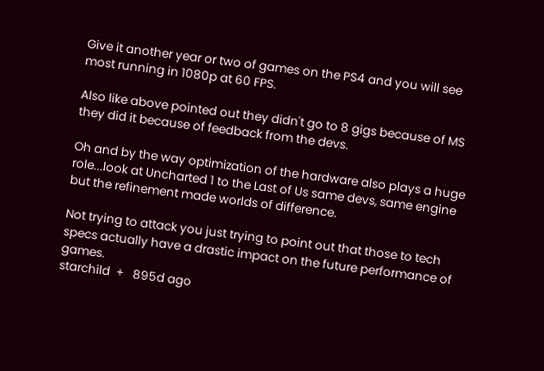Give it another year or two of games on the PS4 and you will see most running in 1080p at 60 FPS.

Also like above pointed out they didn't go to 8 gigs because of MS they did it because of feedback from the devs.

Oh and by the way optimization of the hardware also plays a huge role...look at Uncharted 1 to the Last of Us same devs, same engine but the refinement made worlds of difference.

Not trying to attack you just trying to point out that those to tech specs actually have a drastic impact on the future performance of games.
starchild  +   895d ago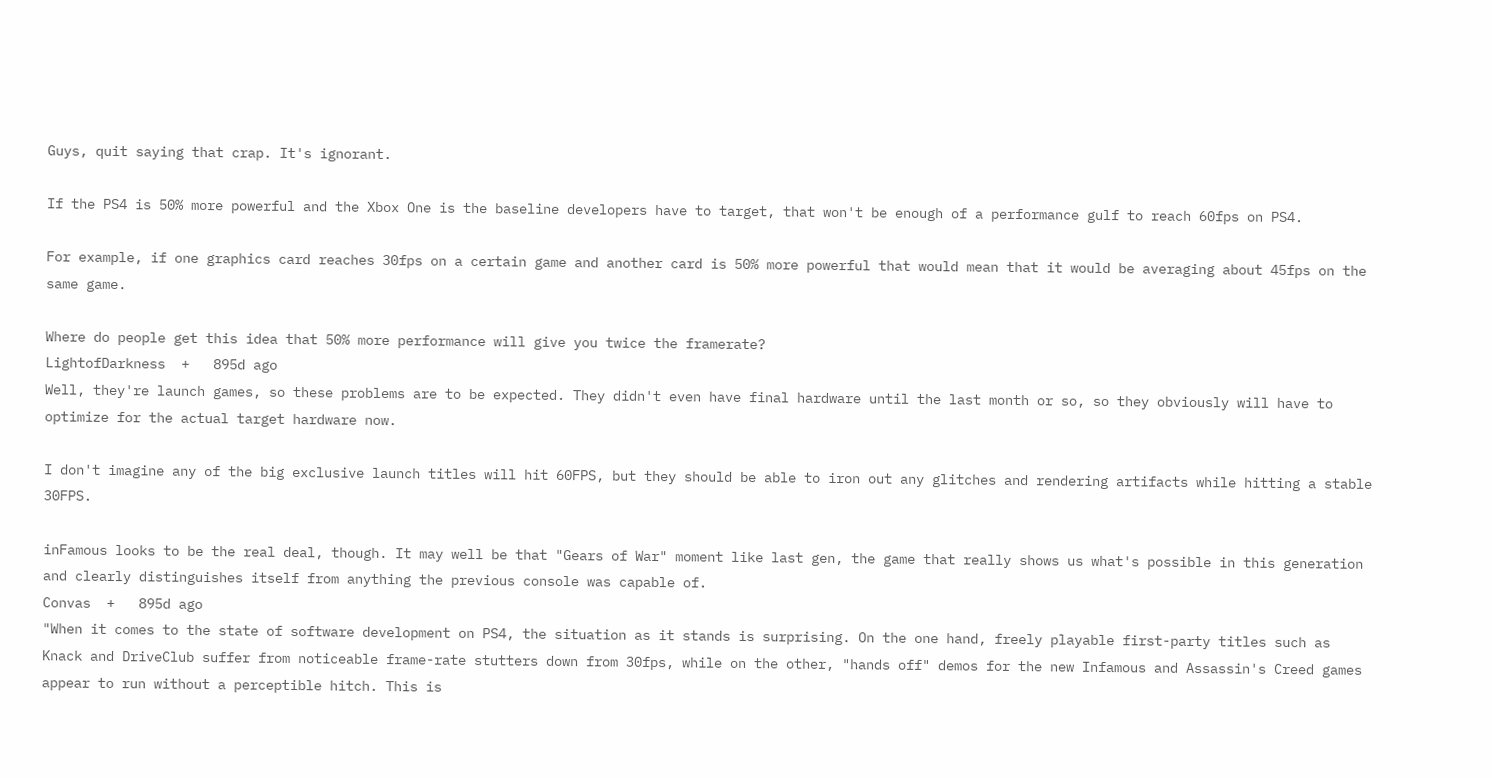Guys, quit saying that crap. It's ignorant.

If the PS4 is 50% more powerful and the Xbox One is the baseline developers have to target, that won't be enough of a performance gulf to reach 60fps on PS4.

For example, if one graphics card reaches 30fps on a certain game and another card is 50% more powerful that would mean that it would be averaging about 45fps on the same game.

Where do people get this idea that 50% more performance will give you twice the framerate?
LightofDarkness  +   895d ago
Well, they're launch games, so these problems are to be expected. They didn't even have final hardware until the last month or so, so they obviously will have to optimize for the actual target hardware now.

I don't imagine any of the big exclusive launch titles will hit 60FPS, but they should be able to iron out any glitches and rendering artifacts while hitting a stable 30FPS.

inFamous looks to be the real deal, though. It may well be that "Gears of War" moment like last gen, the game that really shows us what's possible in this generation and clearly distinguishes itself from anything the previous console was capable of.
Convas  +   895d ago
"When it comes to the state of software development on PS4, the situation as it stands is surprising. On the one hand, freely playable first-party titles such as Knack and DriveClub suffer from noticeable frame-rate stutters down from 30fps, while on the other, "hands off" demos for the new Infamous and Assassin's Creed games appear to run without a perceptible hitch. This is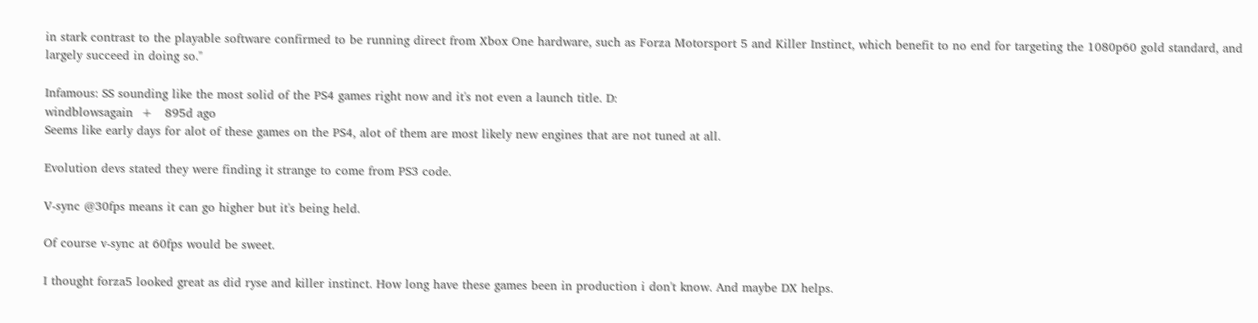in stark contrast to the playable software confirmed to be running direct from Xbox One hardware, such as Forza Motorsport 5 and Killer Instinct, which benefit to no end for targeting the 1080p60 gold standard, and largely succeed in doing so."

Infamous: SS sounding like the most solid of the PS4 games right now and it's not even a launch title. D:
windblowsagain  +   895d ago
Seems like early days for alot of these games on the PS4, alot of them are most likely new engines that are not tuned at all.

Evolution devs stated they were finding it strange to come from PS3 code.

V-sync @30fps means it can go higher but it's being held.

Of course v-sync at 60fps would be sweet.

I thought forza5 looked great as did ryse and killer instinct. How long have these games been in production i don't know. And maybe DX helps.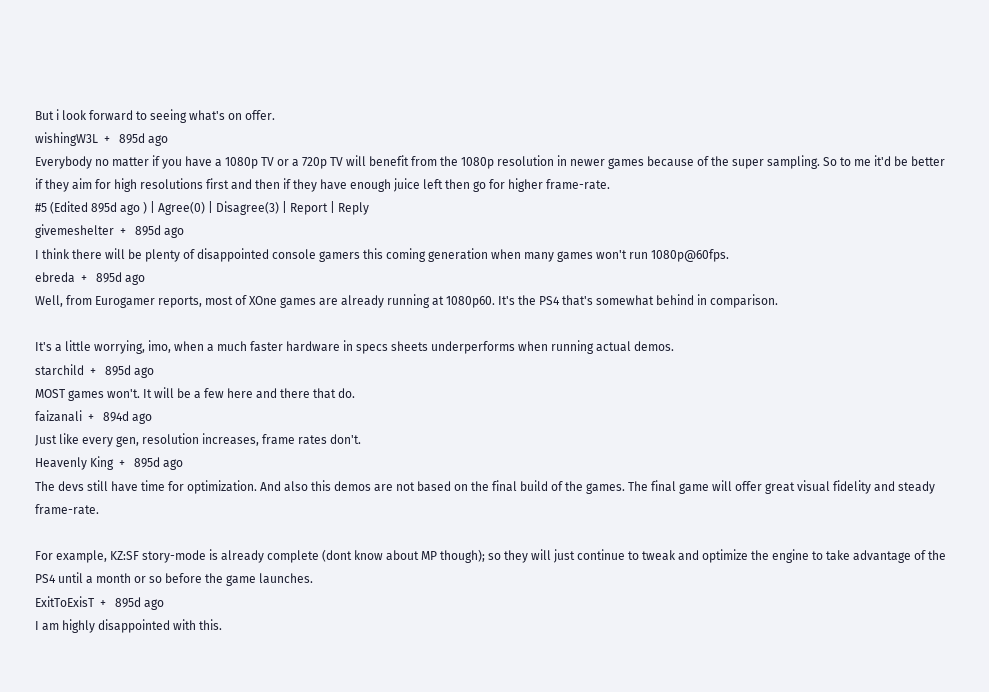But i look forward to seeing what's on offer.
wishingW3L  +   895d ago
Everybody no matter if you have a 1080p TV or a 720p TV will benefit from the 1080p resolution in newer games because of the super sampling. So to me it'd be better if they aim for high resolutions first and then if they have enough juice left then go for higher frame-rate.
#5 (Edited 895d ago ) | Agree(0) | Disagree(3) | Report | Reply
givemeshelter  +   895d ago
I think there will be plenty of disappointed console gamers this coming generation when many games won't run 1080p@60fps.
ebreda  +   895d ago
Well, from Eurogamer reports, most of XOne games are already running at 1080p60. It's the PS4 that's somewhat behind in comparison.

It's a little worrying, imo, when a much faster hardware in specs sheets underperforms when running actual demos.
starchild  +   895d ago
MOST games won't. It will be a few here and there that do.
faizanali  +   894d ago
Just like every gen, resolution increases, frame rates don't.
Heavenly King  +   895d ago
The devs still have time for optimization. And also this demos are not based on the final build of the games. The final game will offer great visual fidelity and steady frame-rate.

For example, KZ:SF story-mode is already complete (dont know about MP though); so they will just continue to tweak and optimize the engine to take advantage of the PS4 until a month or so before the game launches.
ExitToExisT  +   895d ago
I am highly disappointed with this.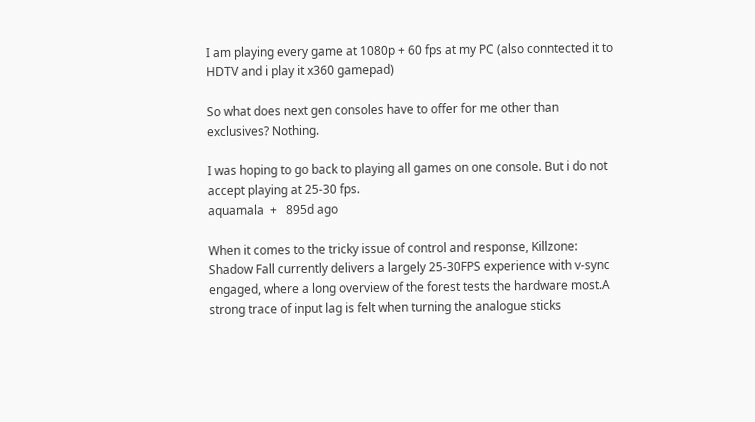I am playing every game at 1080p + 60 fps at my PC (also conntected it to HDTV and i play it x360 gamepad)

So what does next gen consoles have to offer for me other than exclusives? Nothing.

I was hoping to go back to playing all games on one console. But i do not accept playing at 25-30 fps.
aquamala  +   895d ago

When it comes to the tricky issue of control and response, Killzone: Shadow Fall currently delivers a largely 25-30FPS experience with v-sync engaged, where a long overview of the forest tests the hardware most.A strong trace of input lag is felt when turning the analogue sticks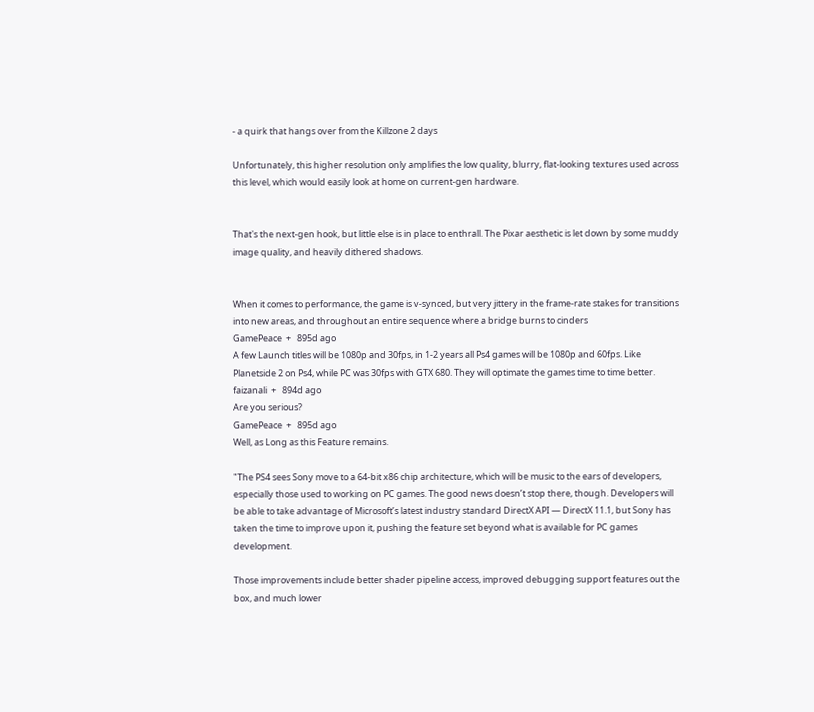- a quirk that hangs over from the Killzone 2 days

Unfortunately, this higher resolution only amplifies the low quality, blurry, flat-looking textures used across this level, which would easily look at home on current-gen hardware.


That's the next-gen hook, but little else is in place to enthrall. The Pixar aesthetic is let down by some muddy image quality, and heavily dithered shadows.


When it comes to performance, the game is v-synced, but very jittery in the frame-rate stakes for transitions into new areas, and throughout an entire sequence where a bridge burns to cinders
GamePeace  +   895d ago
A few Launch titles will be 1080p and 30fps, in 1-2 years all Ps4 games will be 1080p and 60fps. Like Planetside 2 on Ps4, while PC was 30fps with GTX 680. They will optimate the games time to time better.
faizanali  +   894d ago
Are you serious?
GamePeace  +   895d ago
Well, as Long as this Feature remains.

"The PS4 sees Sony move to a 64-bit x86 chip architecture, which will be music to the ears of developers, especially those used to working on PC games. The good news doesn’t stop there, though. Developers will be able to take advantage of Microsoft’s latest industry standard DirectX API — DirectX 11.1, but Sony has taken the time to improve upon it, pushing the feature set beyond what is available for PC games development.

Those improvements include better shader pipeline access, improved debugging support features out the box, and much lower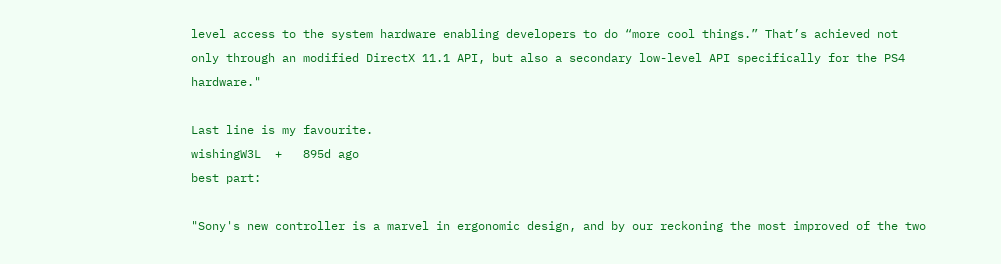level access to the system hardware enabling developers to do “more cool things.” That’s achieved not only through an modified DirectX 11.1 API, but also a secondary low-level API specifically for the PS4 hardware."

Last line is my favourite.
wishingW3L  +   895d ago
best part:

"Sony's new controller is a marvel in ergonomic design, and by our reckoning the most improved of the two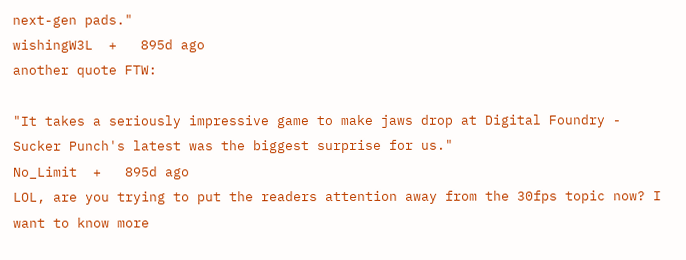next-gen pads."
wishingW3L  +   895d ago
another quote FTW:

"It takes a seriously impressive game to make jaws drop at Digital Foundry - Sucker Punch's latest was the biggest surprise for us."
No_Limit  +   895d ago
LOL, are you trying to put the readers attention away from the 30fps topic now? I want to know more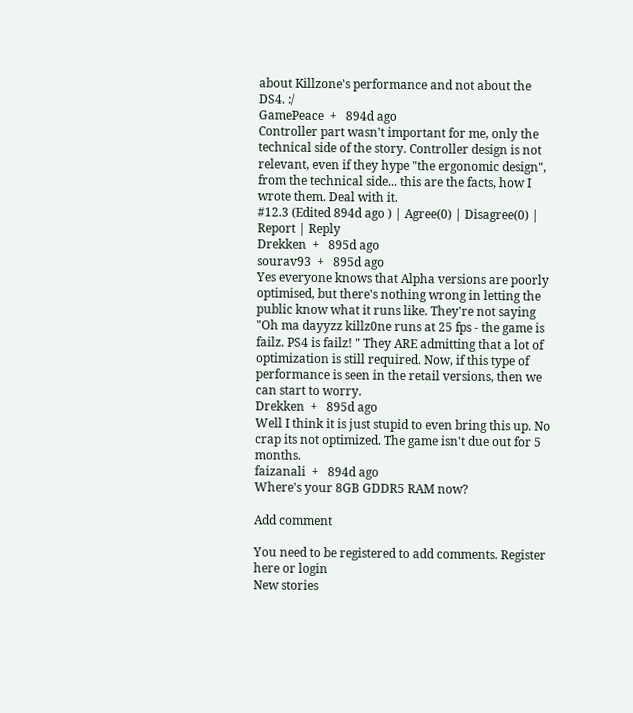about Killzone's performance and not about the DS4. :/
GamePeace  +   894d ago
Controller part wasn't important for me, only the technical side of the story. Controller design is not relevant, even if they hype "the ergonomic design", from the technical side... this are the facts, how I wrote them. Deal with it.
#12.3 (Edited 894d ago ) | Agree(0) | Disagree(0) | Report | Reply
Drekken  +   895d ago
sourav93  +   895d ago
Yes everyone knows that Alpha versions are poorly optimised, but there's nothing wrong in letting the public know what it runs like. They're not saying "Oh ma dayyzz killz0ne runs at 25 fps - the game is failz. PS4 is failz! " They ARE admitting that a lot of optimization is still required. Now, if this type of performance is seen in the retail versions, then we can start to worry.
Drekken  +   895d ago
Well I think it is just stupid to even bring this up. No crap its not optimized. The game isn't due out for 5 months.
faizanali  +   894d ago
Where's your 8GB GDDR5 RAM now?

Add comment

You need to be registered to add comments. Register here or login
New stories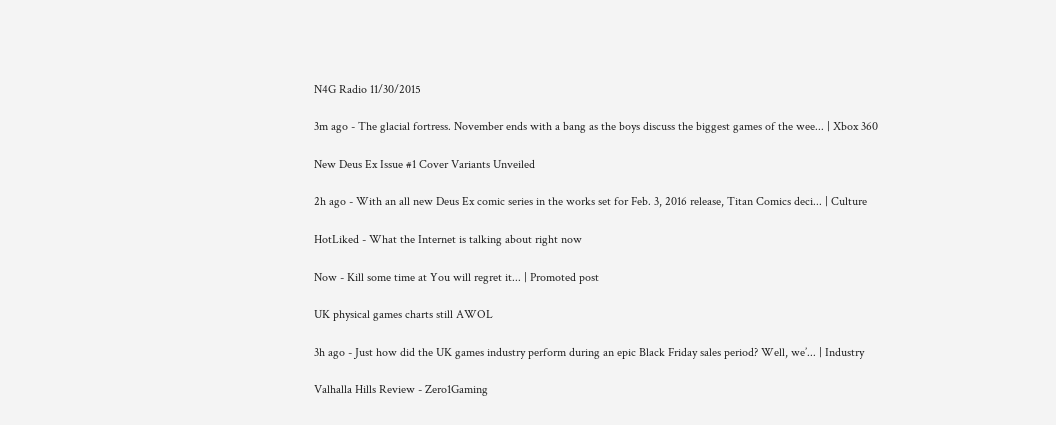N4G Radio 11/30/2015

3m ago - The glacial fortress. November ends with a bang as the boys discuss the biggest games of the wee... | Xbox 360

New Deus Ex Issue #1 Cover Variants Unveiled

2h ago - With an all new Deus Ex comic series in the works set for Feb. 3, 2016 release, Titan Comics deci... | Culture

HotLiked - What the Internet is talking about right now

Now - Kill some time at You will regret it... | Promoted post

UK physical games charts still AWOL

3h ago - Just how did the UK games industry perform during an epic Black Friday sales period? Well, we’... | Industry

Valhalla Hills Review - Zero1Gaming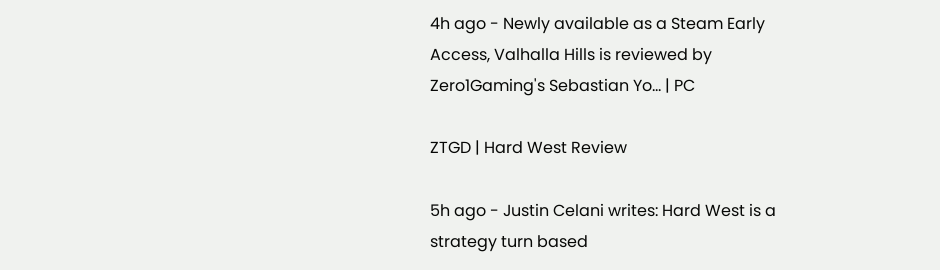4h ago - Newly available as a Steam Early Access, Valhalla Hills is reviewed by Zero1Gaming's Sebastian Yo... | PC

ZTGD | Hard West Review

5h ago - Justin Celani writes: Hard West is a strategy turn based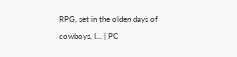RPG, set in the olden days of cowboys, I... | PC